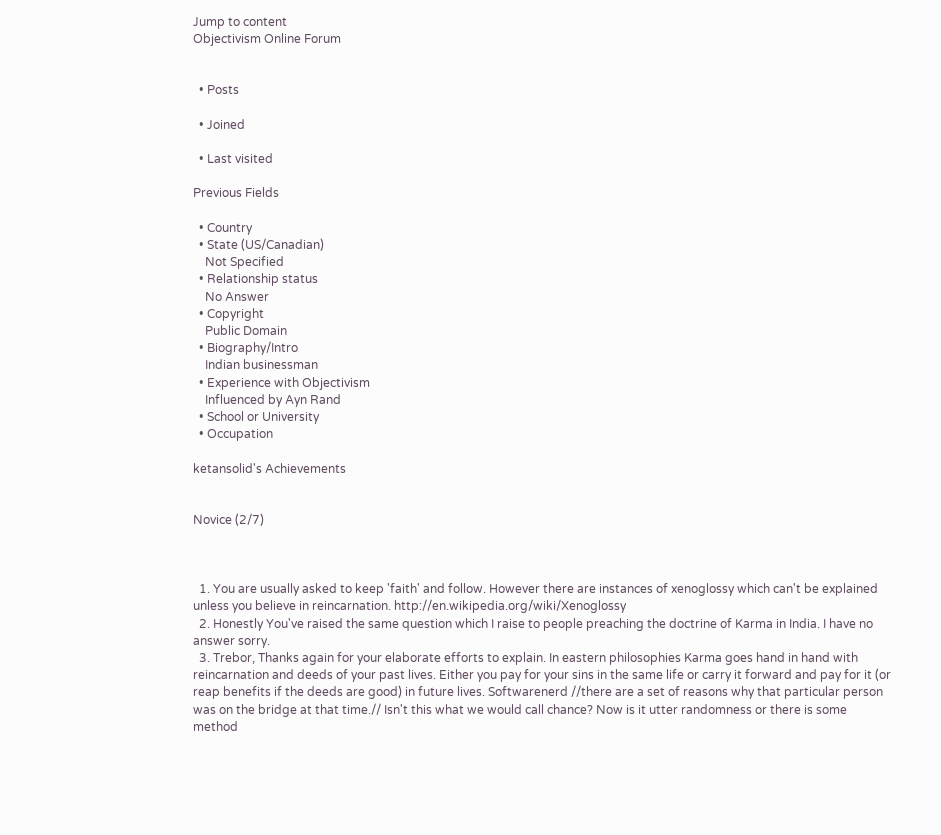Jump to content
Objectivism Online Forum


  • Posts

  • Joined

  • Last visited

Previous Fields

  • Country
  • State (US/Canadian)
    Not Specified
  • Relationship status
    No Answer
  • Copyright
    Public Domain
  • Biography/Intro
    Indian businessman
  • Experience with Objectivism
    Influenced by Ayn Rand
  • School or University
  • Occupation

ketansolid's Achievements


Novice (2/7)



  1. You are usually asked to keep 'faith' and follow. However there are instances of xenoglossy which can't be explained unless you believe in reincarnation. http://en.wikipedia.org/wiki/Xenoglossy
  2. Honestly You've raised the same question which I raise to people preaching the doctrine of Karma in India. I have no answer sorry.
  3. Trebor, Thanks again for your elaborate efforts to explain. In eastern philosophies Karma goes hand in hand with reincarnation and deeds of your past lives. Either you pay for your sins in the same life or carry it forward and pay for it (or reap benefits if the deeds are good) in future lives. Softwarenerd //there are a set of reasons why that particular person was on the bridge at that time.// Isn't this what we would call chance? Now is it utter randomness or there is some method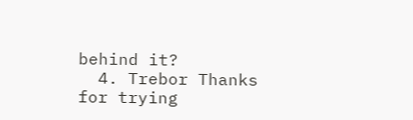behind it?
  4. Trebor Thanks for trying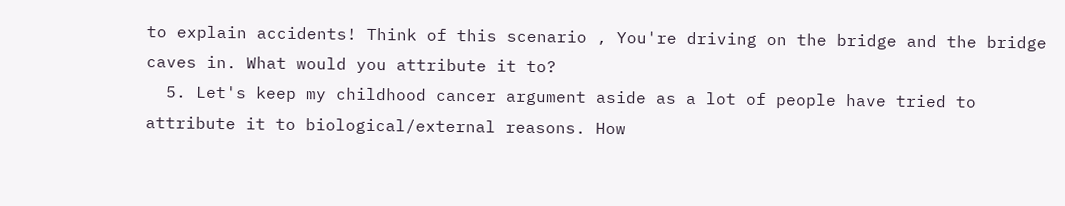to explain accidents! Think of this scenario , You're driving on the bridge and the bridge caves in. What would you attribute it to?
  5. Let's keep my childhood cancer argument aside as a lot of people have tried to attribute it to biological/external reasons. How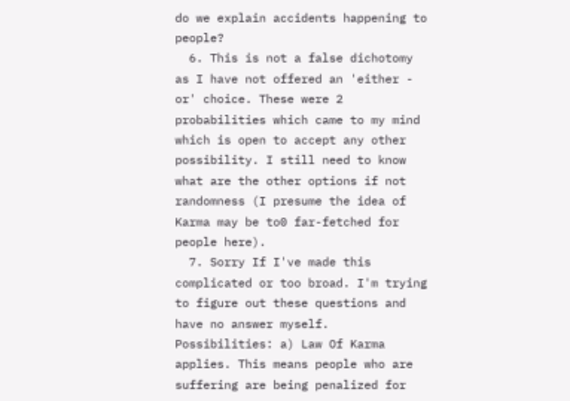do we explain accidents happening to people?
  6. This is not a false dichotomy as I have not offered an 'either - or' choice. These were 2 probabilities which came to my mind which is open to accept any other possibility. I still need to know what are the other options if not randomness (I presume the idea of Karma may be to0 far-fetched for people here).
  7. Sorry If I've made this complicated or too broad. I'm trying to figure out these questions and have no answer myself. Possibilities: a) Law Of Karma applies. This means people who are suffering are being penalized for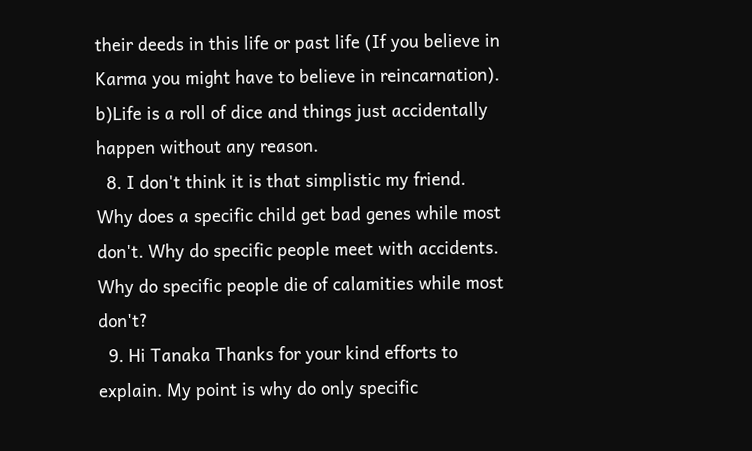their deeds in this life or past life (If you believe in Karma you might have to believe in reincarnation). b)Life is a roll of dice and things just accidentally happen without any reason.
  8. I don't think it is that simplistic my friend. Why does a specific child get bad genes while most don't. Why do specific people meet with accidents. Why do specific people die of calamities while most don't?
  9. Hi Tanaka Thanks for your kind efforts to explain. My point is why do only specific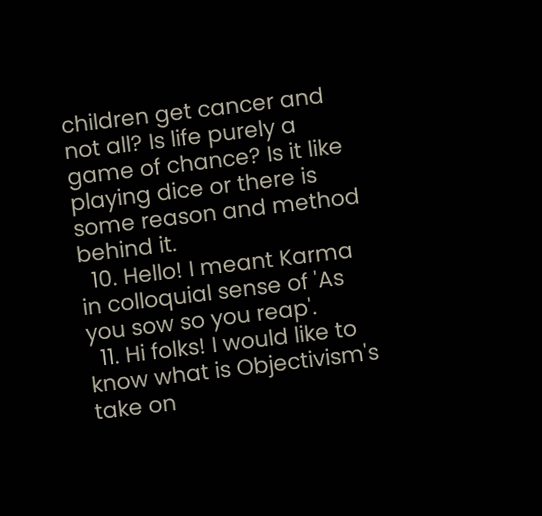children get cancer and not all? Is life purely a game of chance? Is it like playing dice or there is some reason and method behind it.
  10. Hello! I meant Karma in colloquial sense of 'As you sow so you reap'.
  11. Hi folks! I would like to know what is Objectivism's take on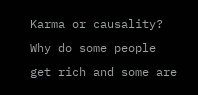Karma or causality? Why do some people get rich and some are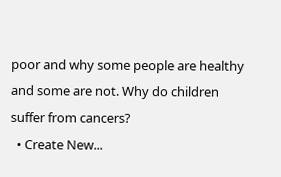poor and why some people are healthy and some are not. Why do children suffer from cancers?
  • Create New...